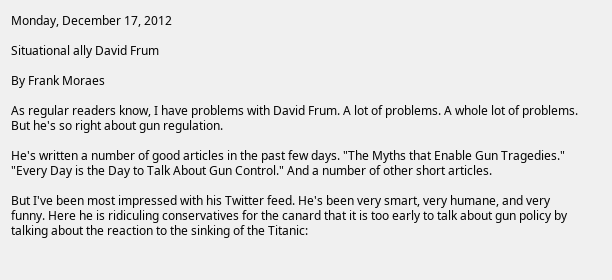Monday, December 17, 2012

Situational ally David Frum

By Frank Moraes

As regular readers know, I have problems with David Frum. A lot of problems. A whole lot of problems. But he's so right about gun regulation.

He's written a number of good articles in the past few days. "The Myths that Enable Gun Tragedies." "Every Day is the Day to Talk About Gun Control." And a number of other short articles.

But I've been most impressed with his Twitter feed. He's been very smart, very humane, and very funny. Here he is ridiculing conservatives for the canard that it is too early to talk about gun policy by talking about the reaction to the sinking of the Titanic: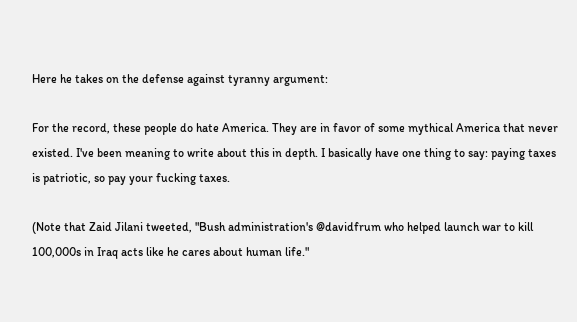Here he takes on the defense against tyranny argument:

For the record, these people do hate America. They are in favor of some mythical America that never existed. I've been meaning to write about this in depth. I basically have one thing to say: paying taxes is patriotic, so pay your fucking taxes.

(Note that Zaid Jilani tweeted, "Bush administration's @davidfrum who helped launch war to kill 100,000s in Iraq acts like he cares about human life."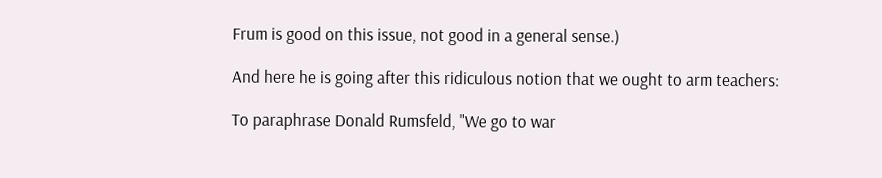Frum is good on this issue, not good in a general sense.)

And here he is going after this ridiculous notion that we ought to arm teachers:

To paraphrase Donald Rumsfeld, "We go to war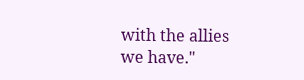with the allies we have."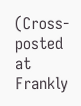(Cross-posted at Frankly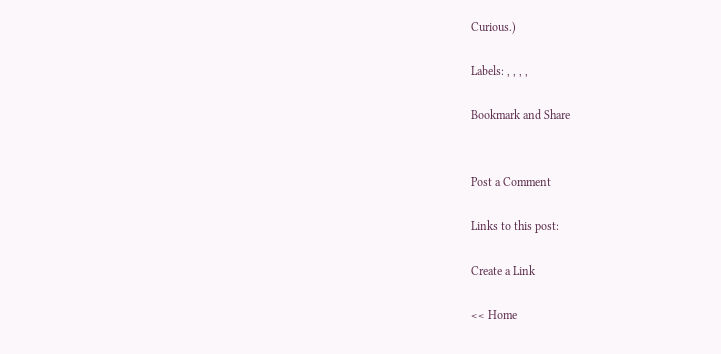Curious.)

Labels: , , , ,

Bookmark and Share


Post a Comment

Links to this post:

Create a Link

<< Home